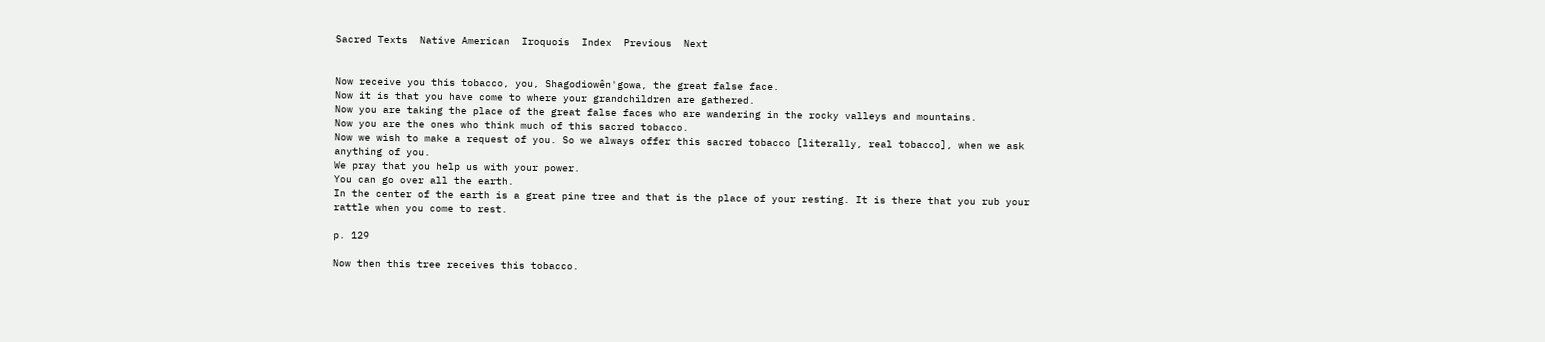Sacred Texts  Native American  Iroquois  Index  Previous  Next


Now receive you this tobacco, you, Shagodiowên'gowa, the great false face.
Now it is that you have come to where your grandchildren are gathered.
Now you are taking the place of the great false faces who are wandering in the rocky valleys and mountains.
Now you are the ones who think much of this sacred tobacco.
Now we wish to make a request of you. So we always offer this sacred tobacco [literally, real tobacco], when we ask anything of you.
We pray that you help us with your power.
You can go over all the earth.
In the center of the earth is a great pine tree and that is the place of your resting. It is there that you rub your rattle when you come to rest.

p. 129

Now then this tree receives this tobacco.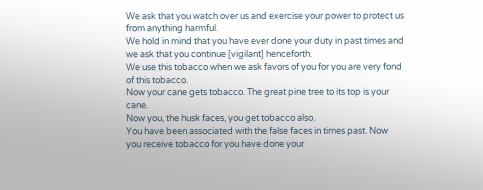We ask that you watch over us and exercise your power to protect us from anything harmful.
We hold in mind that you have ever done your duty in past times and we ask that you continue [vigilant] henceforth.
We use this tobacco when we ask favors of you for you are very fond of this tobacco.
Now your cane gets tobacco. The great pine tree to its top is your cane.
Now you, the husk faces, you get tobacco also.
You have been associated with the false faces in times past. Now you receive tobacco for you have done your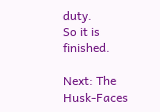duty.
So it is finished.

Next: The Husk-Faces